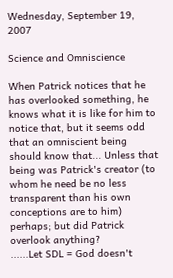Wednesday, September 19, 2007

Science and Omniscience

When Patrick notices that he has overlooked something, he knows what it is like for him to notice that, but it seems odd that an omniscient being should know that... Unless that being was Patrick's creator (to whom he need be no less transparent than his own conceptions are to him) perhaps; but did Patrick overlook anything?
......Let SDL = God doesn't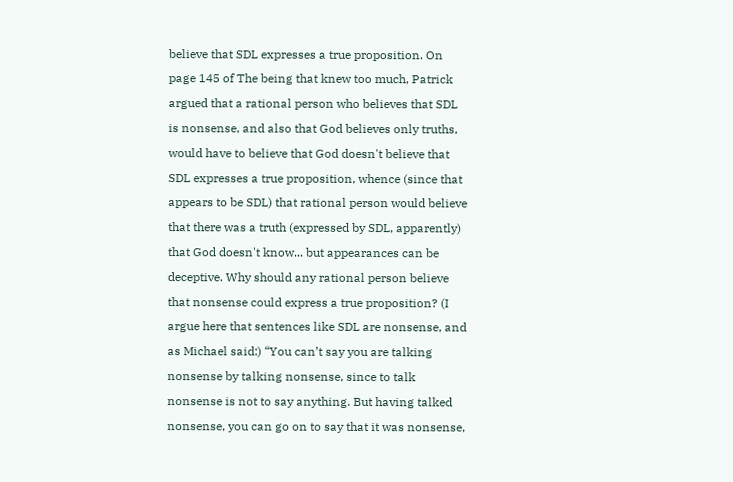believe that SDL expresses a true proposition. On page 145 of The being that knew too much, Patrick argued that a rational person who believes that SDL is nonsense, and also that God believes only truths, would have to believe that God doesn't believe that SDL expresses a true proposition, whence (since that appears to be SDL) that rational person would believe that there was a truth (expressed by SDL, apparently) that God doesn't know... but appearances can be deceptive. Why should any rational person believe that nonsense could express a true proposition? (I argue here that sentences like SDL are nonsense, and as Michael said:) “You can’t say you are talking nonsense by talking nonsense, since to talk nonsense is not to say anything. But having talked nonsense, you can go on to say that it was nonsense,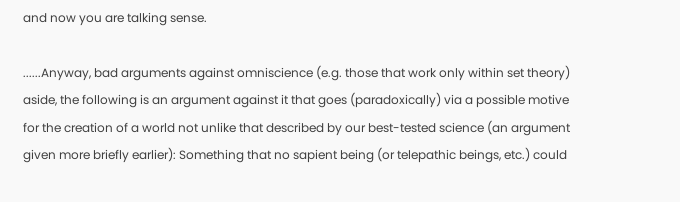and now you are talking sense.

......Anyway, bad arguments against omniscience (e.g. those that work only within set theory) aside, the following is an argument against it that goes (paradoxically) via a possible motive for the creation of a world not unlike that described by our best-tested science (an argument given more briefly earlier): Something that no sapient being (or telepathic beings, etc.) could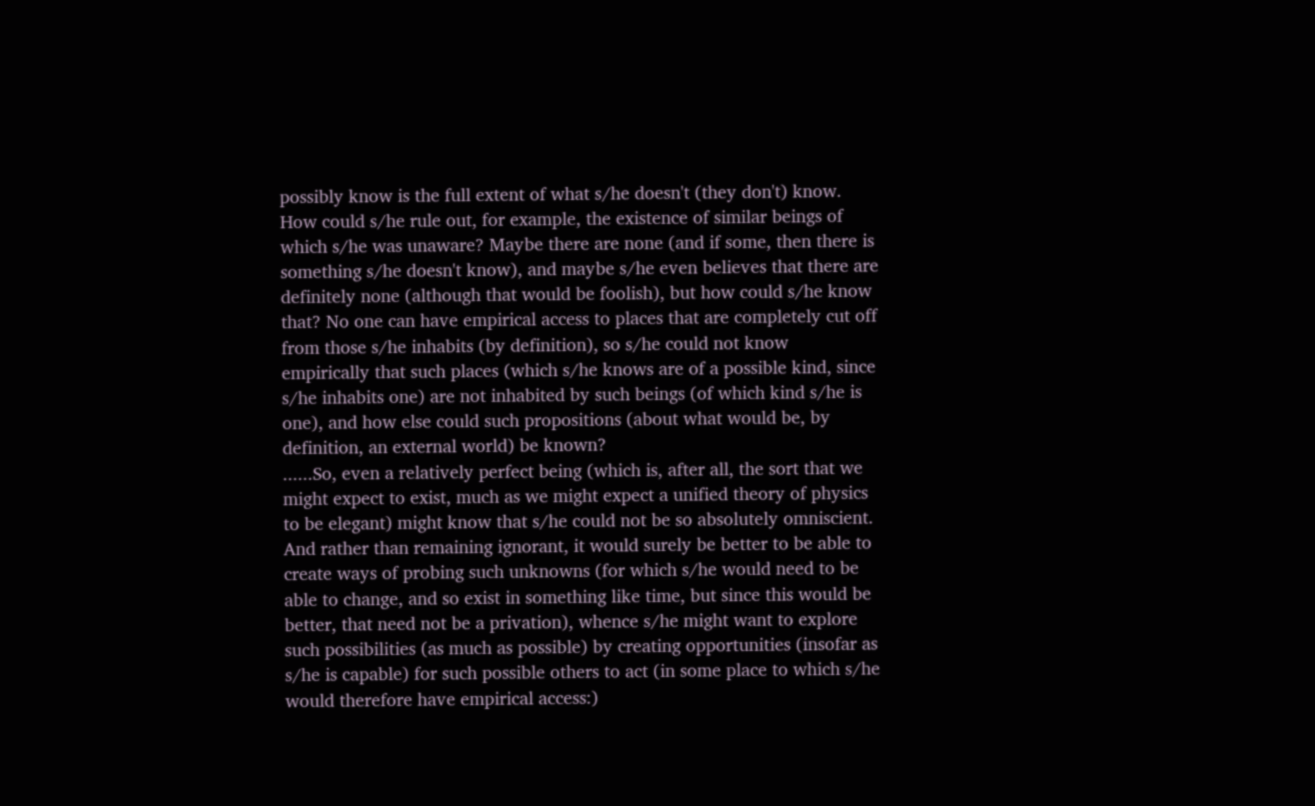possibly know is the full extent of what s/he doesn't (they don't) know. How could s/he rule out, for example, the existence of similar beings of which s/he was unaware? Maybe there are none (and if some, then there is something s/he doesn't know), and maybe s/he even believes that there are definitely none (although that would be foolish), but how could s/he know that? No one can have empirical access to places that are completely cut off from those s/he inhabits (by definition), so s/he could not know empirically that such places (which s/he knows are of a possible kind, since s/he inhabits one) are not inhabited by such beings (of which kind s/he is one), and how else could such propositions (about what would be, by definition, an external world) be known?
......So, even a relatively perfect being (which is, after all, the sort that we might expect to exist, much as we might expect a unified theory of physics to be elegant) might know that s/he could not be so absolutely omniscient. And rather than remaining ignorant, it would surely be better to be able to create ways of probing such unknowns (for which s/he would need to be able to change, and so exist in something like time, but since this would be better, that need not be a privation), whence s/he might want to explore such possibilities (as much as possible) by creating opportunities (insofar as s/he is capable) for such possible others to act (in some place to which s/he would therefore have empirical access:)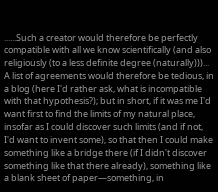......Such a creator would therefore be perfectly compatible with all we know scientifically (and also religiously (to a less definite degree (naturally)))... A list of agreements would therefore be tedious, in a blog (here I'd rather ask, what is incompatible with that hypothesis?); but in short, if it was me I'd want first to find the limits of my natural place, insofar as I could discover such limits (and if not, I'd want to invent some), so that then I could make something like a bridge there (if I didn't discover something like that there already), something like a blank sheet of paper—something, in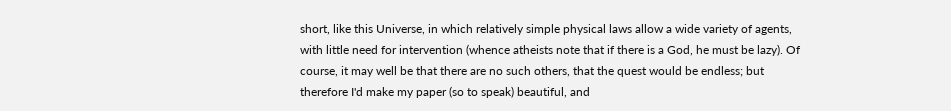short, like this Universe, in which relatively simple physical laws allow a wide variety of agents, with little need for intervention (whence atheists note that if there is a God, he must be lazy). Of course, it may well be that there are no such others, that the quest would be endless; but therefore I'd make my paper (so to speak) beautiful, and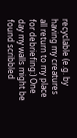recyclable (e.g. by having my creatures all return to my place for debriefing:) One day my walls might be found scribbled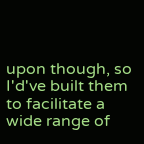upon though, so I'd've built them to facilitate a wide range of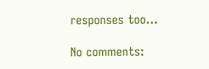responses too...

No comments: